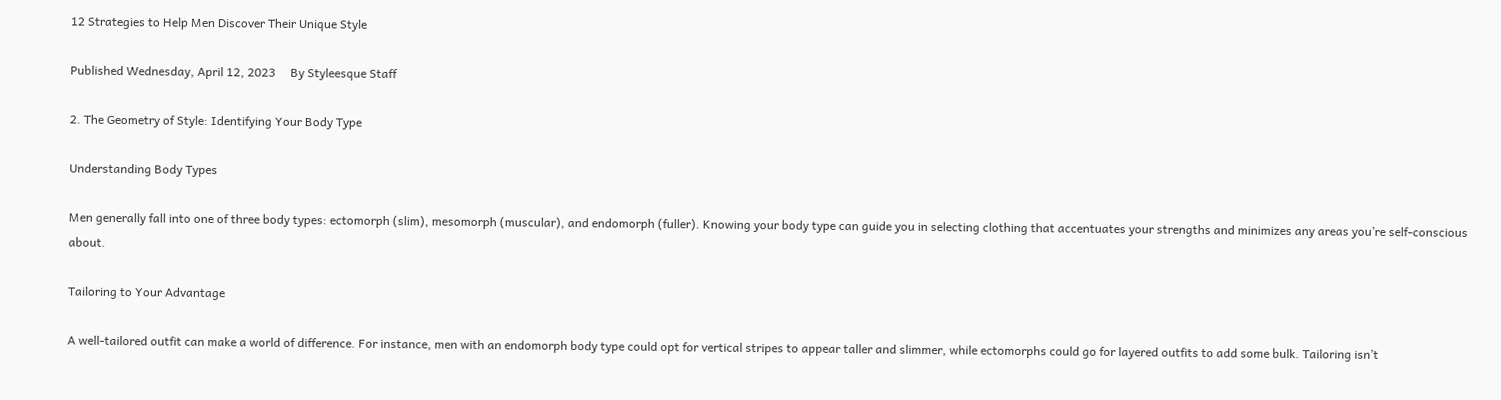12 Strategies to Help Men Discover Their Unique Style

Published Wednesday, April 12, 2023     By Styleesque Staff

2. The Geometry of Style: Identifying Your Body Type

Understanding Body Types

Men generally fall into one of three body types: ectomorph (slim), mesomorph (muscular), and endomorph (fuller). Knowing your body type can guide you in selecting clothing that accentuates your strengths and minimizes any areas you’re self-conscious about.

Tailoring to Your Advantage

A well-tailored outfit can make a world of difference. For instance, men with an endomorph body type could opt for vertical stripes to appear taller and slimmer, while ectomorphs could go for layered outfits to add some bulk. Tailoring isn’t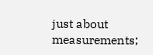just about measurements;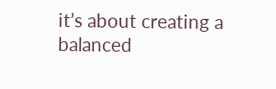it’s about creating a balanced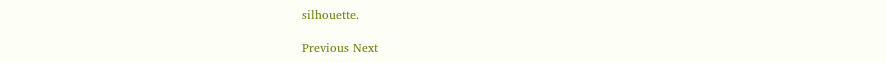silhouette.

Previous Next